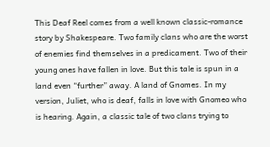This Deaf Reel comes from a well known classic-romance story by Shakespeare. Two family clans who are the worst of enemies find themselves in a predicament. Two of their young ones have fallen in love. But this tale is spun in a land even “further” away. A land of Gnomes. In my version, Juliet, who is deaf, falls in love with Gnomeo who is hearing. Again, a classic tale of two clans trying to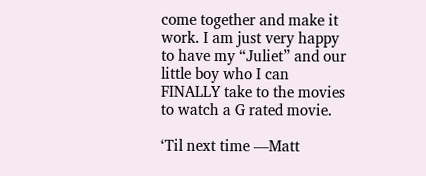come together and make it work. I am just very happy to have my “Juliet” and our little boy who I can FINALLY take to the movies to watch a G rated movie.

‘Til next time —Matt